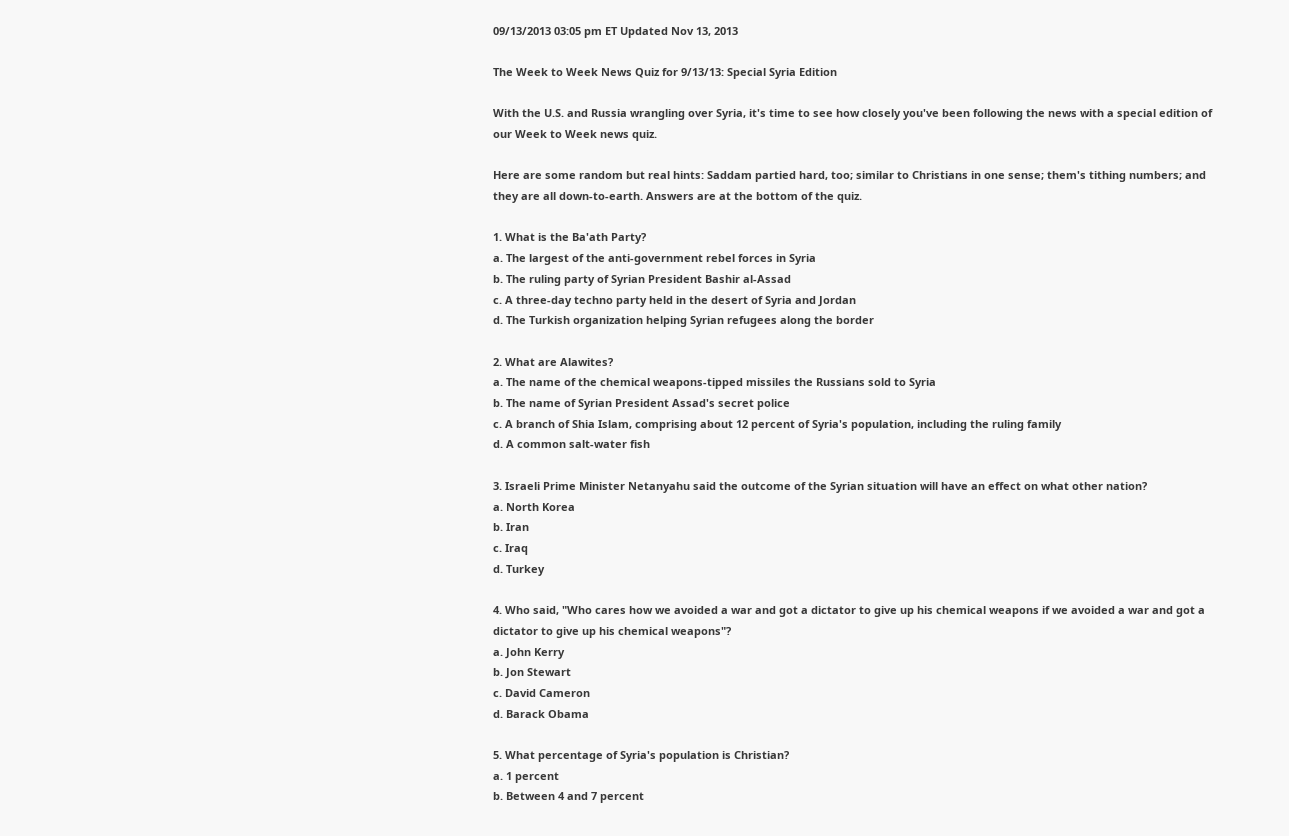09/13/2013 03:05 pm ET Updated Nov 13, 2013

The Week to Week News Quiz for 9/13/13: Special Syria Edition

With the U.S. and Russia wrangling over Syria, it's time to see how closely you've been following the news with a special edition of our Week to Week news quiz.

Here are some random but real hints: Saddam partied hard, too; similar to Christians in one sense; them's tithing numbers; and they are all down-to-earth. Answers are at the bottom of the quiz.

1. What is the Ba'ath Party?
a. The largest of the anti-government rebel forces in Syria
b. The ruling party of Syrian President Bashir al-Assad
c. A three-day techno party held in the desert of Syria and Jordan
d. The Turkish organization helping Syrian refugees along the border

2. What are Alawites?
a. The name of the chemical weapons-tipped missiles the Russians sold to Syria
b. The name of Syrian President Assad's secret police
c. A branch of Shia Islam, comprising about 12 percent of Syria's population, including the ruling family
d. A common salt-water fish

3. Israeli Prime Minister Netanyahu said the outcome of the Syrian situation will have an effect on what other nation?
a. North Korea
b. Iran
c. Iraq
d. Turkey

4. Who said, "Who cares how we avoided a war and got a dictator to give up his chemical weapons if we avoided a war and got a dictator to give up his chemical weapons"?
a. John Kerry
b. Jon Stewart
c. David Cameron
d. Barack Obama

5. What percentage of Syria's population is Christian?
a. 1 percent
b. Between 4 and 7 percent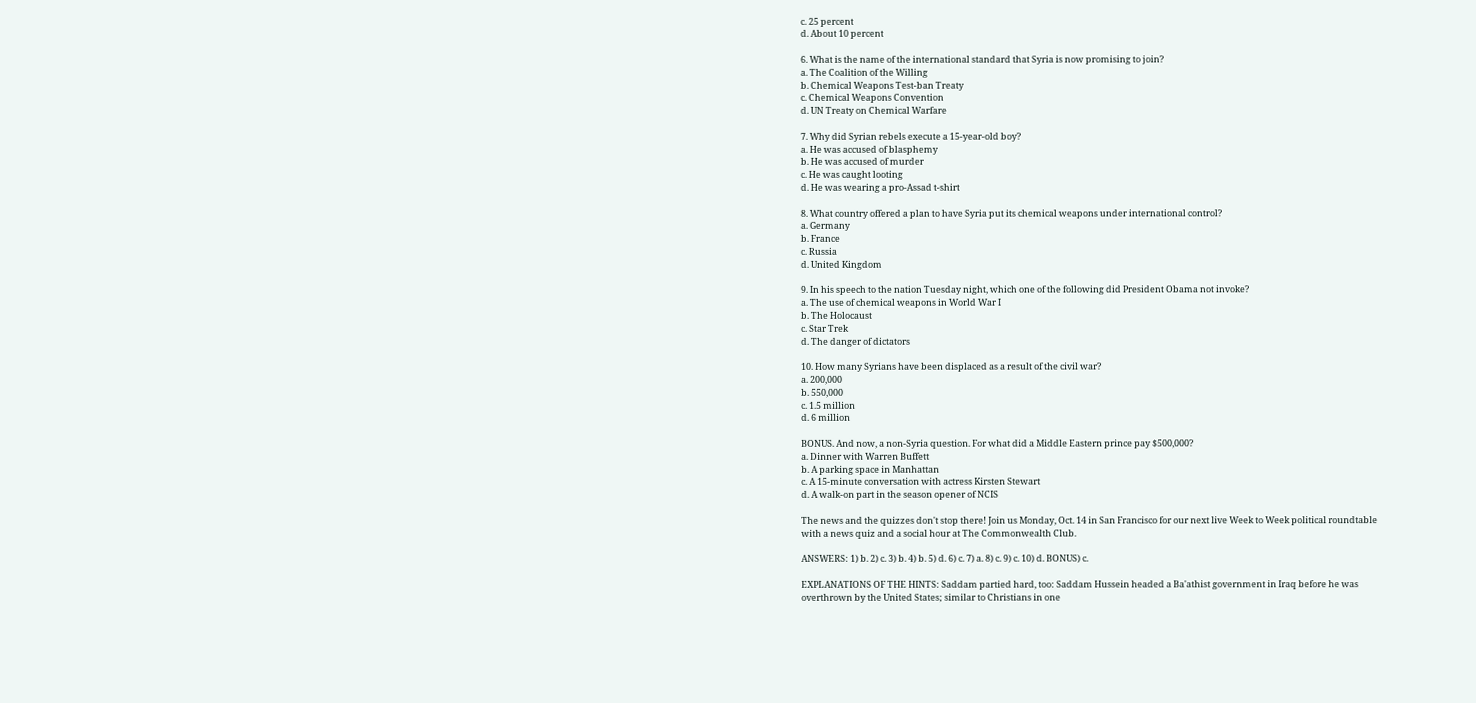c. 25 percent
d. About 10 percent

6. What is the name of the international standard that Syria is now promising to join?
a. The Coalition of the Willing
b. Chemical Weapons Test-ban Treaty
c. Chemical Weapons Convention
d. UN Treaty on Chemical Warfare

7. Why did Syrian rebels execute a 15-year-old boy?
a. He was accused of blasphemy
b. He was accused of murder
c. He was caught looting
d. He was wearing a pro-Assad t-shirt

8. What country offered a plan to have Syria put its chemical weapons under international control?
a. Germany
b. France
c. Russia
d. United Kingdom

9. In his speech to the nation Tuesday night, which one of the following did President Obama not invoke?
a. The use of chemical weapons in World War I
b. The Holocaust
c. Star Trek
d. The danger of dictators

10. How many Syrians have been displaced as a result of the civil war?
a. 200,000
b. 550,000
c. 1.5 million
d. 6 million

BONUS. And now, a non-Syria question. For what did a Middle Eastern prince pay $500,000?
a. Dinner with Warren Buffett
b. A parking space in Manhattan
c. A 15-minute conversation with actress Kirsten Stewart
d. A walk-on part in the season opener of NCIS

The news and the quizzes don't stop there! Join us Monday, Oct. 14 in San Francisco for our next live Week to Week political roundtable with a news quiz and a social hour at The Commonwealth Club.

ANSWERS: 1) b. 2) c. 3) b. 4) b. 5) d. 6) c. 7) a. 8) c. 9) c. 10) d. BONUS) c.

EXPLANATIONS OF THE HINTS: Saddam partied hard, too: Saddam Hussein headed a Ba'athist government in Iraq before he was overthrown by the United States; similar to Christians in one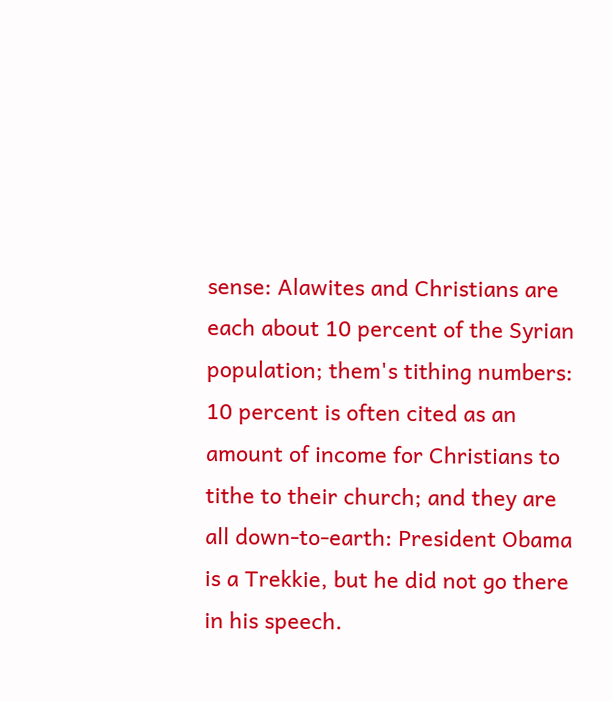sense: Alawites and Christians are each about 10 percent of the Syrian population; them's tithing numbers: 10 percent is often cited as an amount of income for Christians to tithe to their church; and they are all down-to-earth: President Obama is a Trekkie, but he did not go there in his speech.